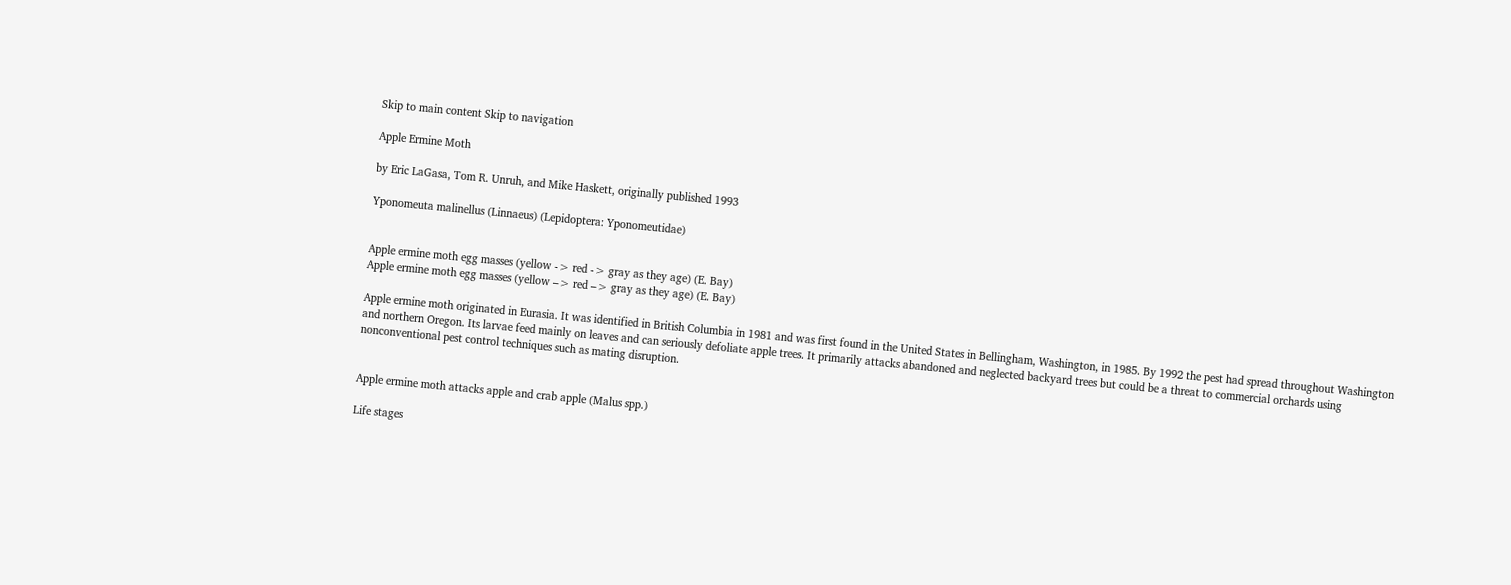Skip to main content Skip to navigation

Apple Ermine Moth

by Eric LaGasa, Tom R. Unruh, and Mike Haskett, originally published 1993

Yponomeuta malinellus (Linnaeus) (Lepidoptera: Yponomeutidae)


Apple ermine moth egg masses (yellow -> red -> gray as they age) (E. Bay)
Apple ermine moth egg masses (yellow –> red –> gray as they age) (E. Bay)

Apple ermine moth originated in Eurasia. It was identified in British Columbia in 1981 and was first found in the United States in Bellingham, Washington, in 1985. By 1992 the pest had spread throughout Washington and northern Oregon. Its larvae feed mainly on leaves and can seriously defoliate apple trees. It primarily attacks abandoned and neglected backyard trees but could be a threat to commercial orchards using nonconventional pest control techniques such as mating disruption.


Apple ermine moth attacks apple and crab apple (Malus spp.)

Life stages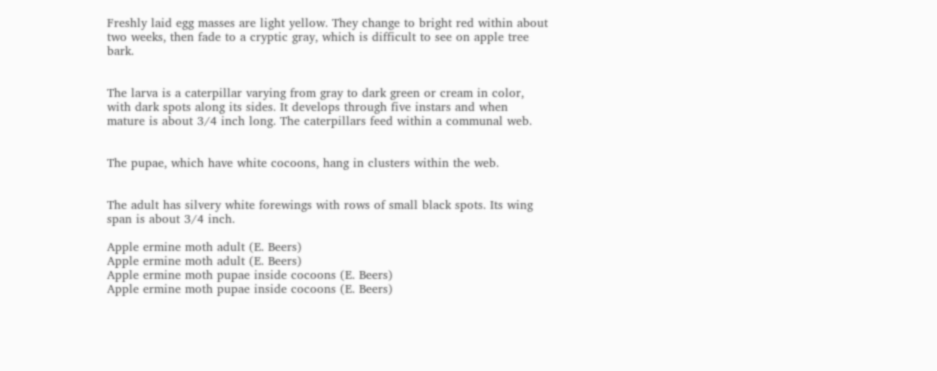Freshly laid egg masses are light yellow. They change to bright red within about two weeks, then fade to a cryptic gray, which is difficult to see on apple tree bark.


The larva is a caterpillar varying from gray to dark green or cream in color, with dark spots along its sides. It develops through five instars and when mature is about 3/4 inch long. The caterpillars feed within a communal web.


The pupae, which have white cocoons, hang in clusters within the web.


The adult has silvery white forewings with rows of small black spots. Its wing span is about 3/4 inch.

Apple ermine moth adult (E. Beers)
Apple ermine moth adult (E. Beers)
Apple ermine moth pupae inside cocoons (E. Beers)
Apple ermine moth pupae inside cocoons (E. Beers)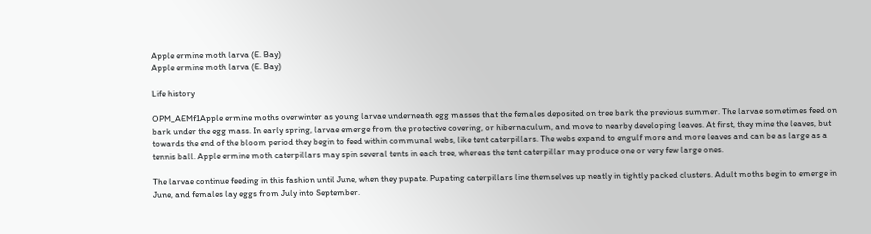Apple ermine moth larva (E. Bay)
Apple ermine moth larva (E. Bay)

Life history

OPM_AEMf1Apple ermine moths overwinter as young larvae underneath egg masses that the females deposited on tree bark the previous summer. The larvae sometimes feed on bark under the egg mass. In early spring, larvae emerge from the protective covering, or hibernaculum, and move to nearby developing leaves. At first, they mine the leaves, but towards the end of the bloom period they begin to feed within communal webs, like tent caterpillars. The webs expand to engulf more and more leaves and can be as large as a tennis ball. Apple ermine moth caterpillars may spin several tents in each tree, whereas the tent caterpillar may produce one or very few large ones.

The larvae continue feeding in this fashion until June, when they pupate. Pupating caterpillars line themselves up neatly in tightly packed clusters. Adult moths begin to emerge in June, and females lay eggs from July into September.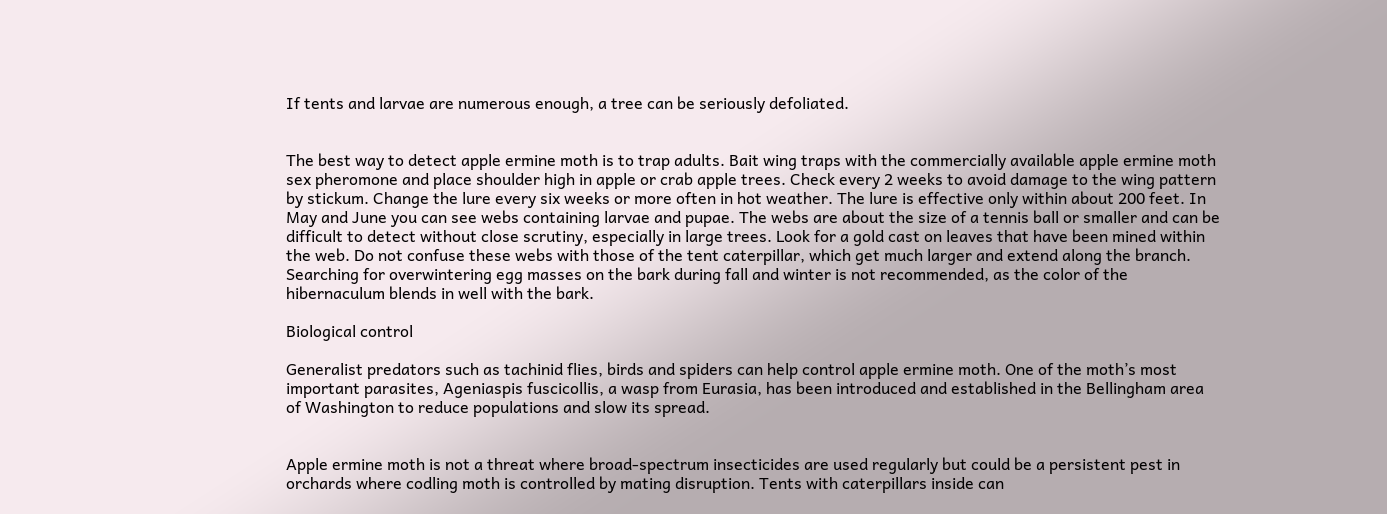If tents and larvae are numerous enough, a tree can be seriously defoliated.


The best way to detect apple ermine moth is to trap adults. Bait wing traps with the commercially available apple ermine moth sex pheromone and place shoulder high in apple or crab apple trees. Check every 2 weeks to avoid damage to the wing pattern by stickum. Change the lure every six weeks or more often in hot weather. The lure is effective only within about 200 feet. In May and June you can see webs containing larvae and pupae. The webs are about the size of a tennis ball or smaller and can be difficult to detect without close scrutiny, especially in large trees. Look for a gold cast on leaves that have been mined within the web. Do not confuse these webs with those of the tent caterpillar, which get much larger and extend along the branch. Searching for overwintering egg masses on the bark during fall and winter is not recommended, as the color of the hibernaculum blends in well with the bark.

Biological control

Generalist predators such as tachinid flies, birds and spiders can help control apple ermine moth. One of the moth’s most important parasites, Ageniaspis fuscicollis, a wasp from Eurasia, has been introduced and established in the Bellingham area of Washington to reduce populations and slow its spread.


Apple ermine moth is not a threat where broad-spectrum insecticides are used regularly but could be a persistent pest in orchards where codling moth is controlled by mating disruption. Tents with caterpillars inside can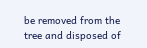be removed from the tree and disposed of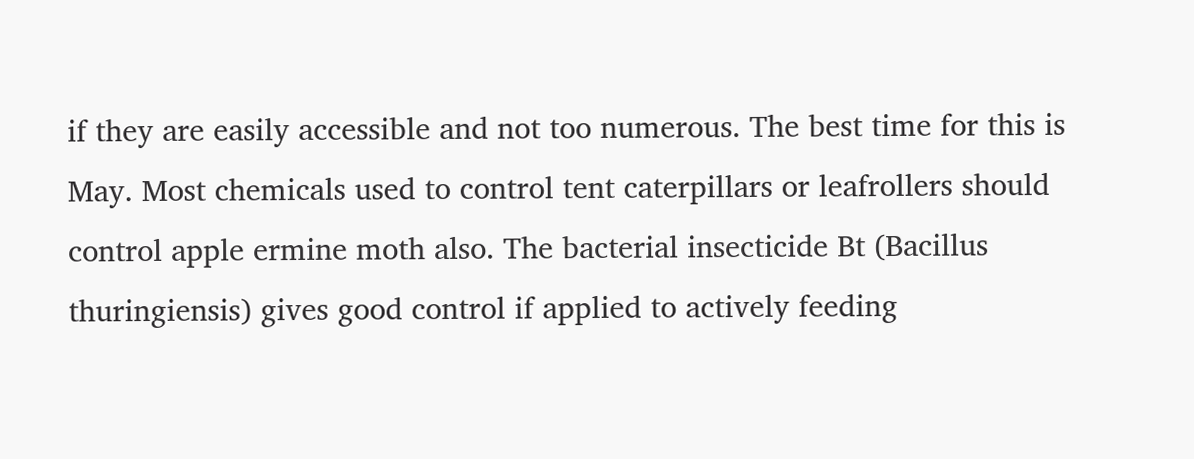if they are easily accessible and not too numerous. The best time for this is May. Most chemicals used to control tent caterpillars or leafrollers should control apple ermine moth also. The bacterial insecticide Bt (Bacillus thuringiensis) gives good control if applied to actively feeding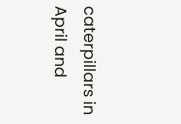caterpillars in April and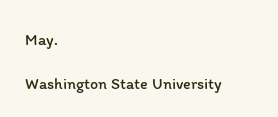May.

Washington State University